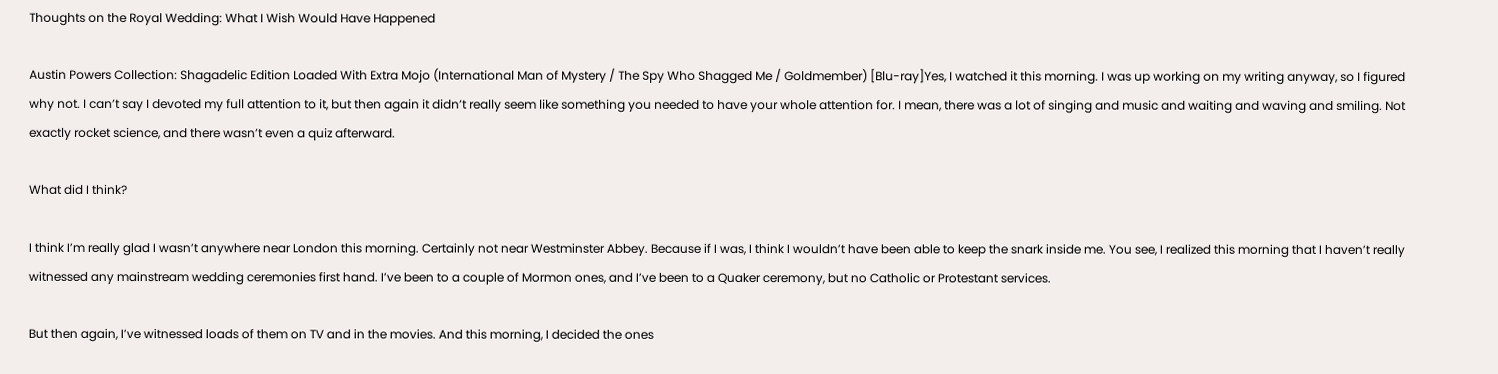Thoughts on the Royal Wedding: What I Wish Would Have Happened

Austin Powers Collection: Shagadelic Edition Loaded With Extra Mojo (International Man of Mystery / The Spy Who Shagged Me / Goldmember) [Blu-ray]Yes, I watched it this morning. I was up working on my writing anyway, so I figured why not. I can’t say I devoted my full attention to it, but then again it didn’t really seem like something you needed to have your whole attention for. I mean, there was a lot of singing and music and waiting and waving and smiling. Not exactly rocket science, and there wasn’t even a quiz afterward.

What did I think?

I think I’m really glad I wasn’t anywhere near London this morning. Certainly not near Westminster Abbey. Because if I was, I think I wouldn’t have been able to keep the snark inside me. You see, I realized this morning that I haven’t really witnessed any mainstream wedding ceremonies first hand. I’ve been to a couple of Mormon ones, and I’ve been to a Quaker ceremony, but no Catholic or Protestant services.

But then again, I’ve witnessed loads of them on TV and in the movies. And this morning, I decided the ones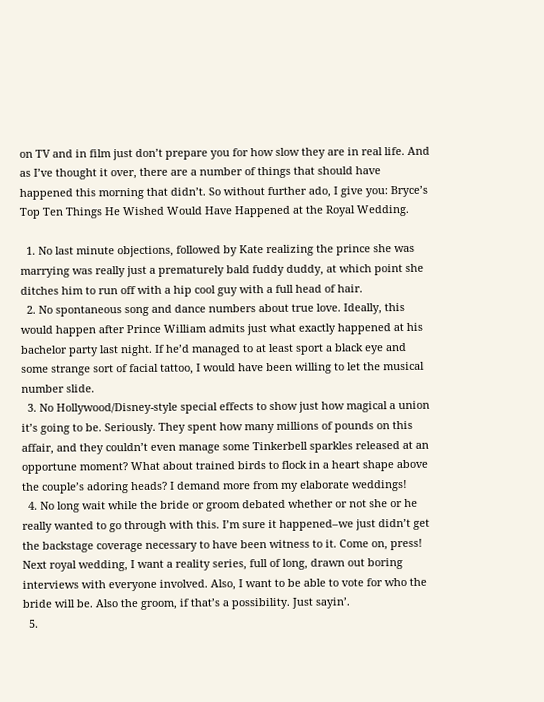on TV and in film just don’t prepare you for how slow they are in real life. And as I’ve thought it over, there are a number of things that should have happened this morning that didn’t. So without further ado, I give you: Bryce’s Top Ten Things He Wished Would Have Happened at the Royal Wedding.

  1. No last minute objections, followed by Kate realizing the prince she was marrying was really just a prematurely bald fuddy duddy, at which point she ditches him to run off with a hip cool guy with a full head of hair.
  2. No spontaneous song and dance numbers about true love. Ideally, this would happen after Prince William admits just what exactly happened at his bachelor party last night. If he’d managed to at least sport a black eye and some strange sort of facial tattoo, I would have been willing to let the musical number slide.
  3. No Hollywood/Disney-style special effects to show just how magical a union it’s going to be. Seriously. They spent how many millions of pounds on this affair, and they couldn’t even manage some Tinkerbell sparkles released at an opportune moment? What about trained birds to flock in a heart shape above the couple’s adoring heads? I demand more from my elaborate weddings!
  4. No long wait while the bride or groom debated whether or not she or he really wanted to go through with this. I’m sure it happened–we just didn’t get the backstage coverage necessary to have been witness to it. Come on, press! Next royal wedding, I want a reality series, full of long, drawn out boring interviews with everyone involved. Also, I want to be able to vote for who the bride will be. Also the groom, if that’s a possibility. Just sayin’.
  5.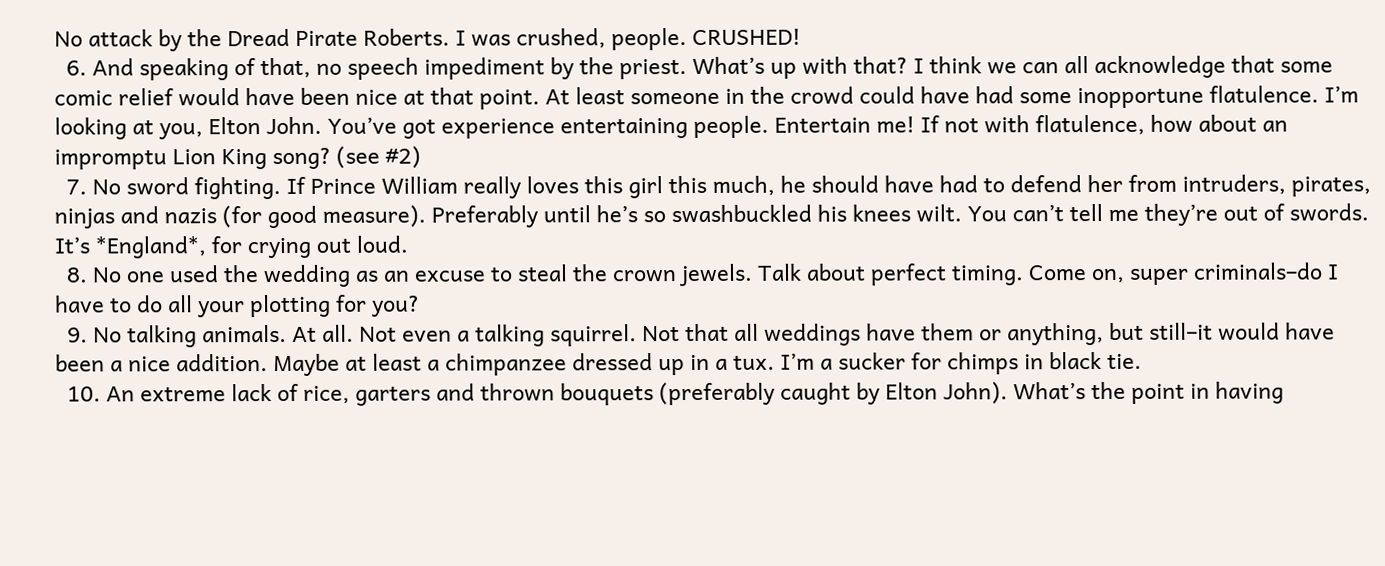No attack by the Dread Pirate Roberts. I was crushed, people. CRUSHED!
  6. And speaking of that, no speech impediment by the priest. What’s up with that? I think we can all acknowledge that some comic relief would have been nice at that point. At least someone in the crowd could have had some inopportune flatulence. I’m looking at you, Elton John. You’ve got experience entertaining people. Entertain me! If not with flatulence, how about an impromptu Lion King song? (see #2)
  7. No sword fighting. If Prince William really loves this girl this much, he should have had to defend her from intruders, pirates, ninjas and nazis (for good measure). Preferably until he’s so swashbuckled his knees wilt. You can’t tell me they’re out of swords. It’s *England*, for crying out loud.
  8. No one used the wedding as an excuse to steal the crown jewels. Talk about perfect timing. Come on, super criminals–do I have to do all your plotting for you?
  9. No talking animals. At all. Not even a talking squirrel. Not that all weddings have them or anything, but still–it would have been a nice addition. Maybe at least a chimpanzee dressed up in a tux. I’m a sucker for chimps in black tie.
  10. An extreme lack of rice, garters and thrown bouquets (preferably caught by Elton John). What’s the point in having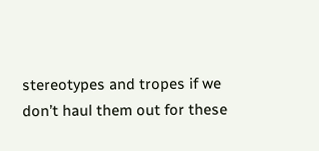stereotypes and tropes if we don’t haul them out for these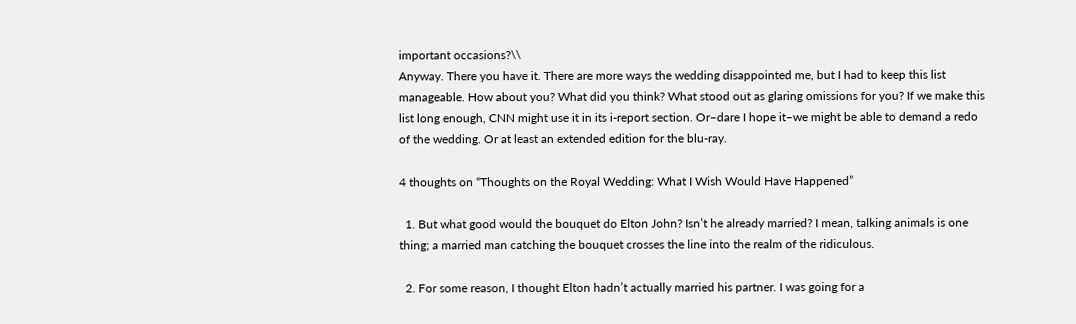important occasions?\\
Anyway. There you have it. There are more ways the wedding disappointed me, but I had to keep this list manageable. How about you? What did you think? What stood out as glaring omissions for you? If we make this list long enough, CNN might use it in its i-report section. Or–dare I hope it–we might be able to demand a redo of the wedding. Or at least an extended edition for the blu-ray.

4 thoughts on “Thoughts on the Royal Wedding: What I Wish Would Have Happened”

  1. But what good would the bouquet do Elton John? Isn’t he already married? I mean, talking animals is one thing; a married man catching the bouquet crosses the line into the realm of the ridiculous.

  2. For some reason, I thought Elton hadn’t actually married his partner. I was going for a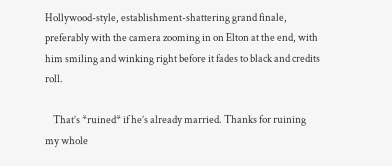Hollywood-style, establishment-shattering grand finale, preferably with the camera zooming in on Elton at the end, with him smiling and winking right before it fades to black and credits roll.

    That’s *ruined* if he’s already married. Thanks for ruining my whole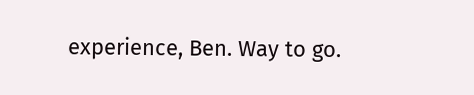experience, Ben. Way to go.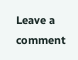Leave a comment